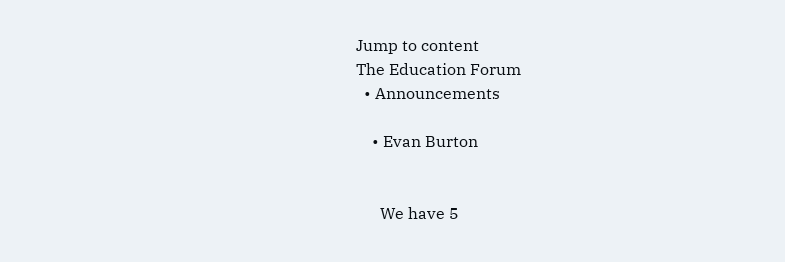Jump to content
The Education Forum
  • Announcements

    • Evan Burton


      We have 5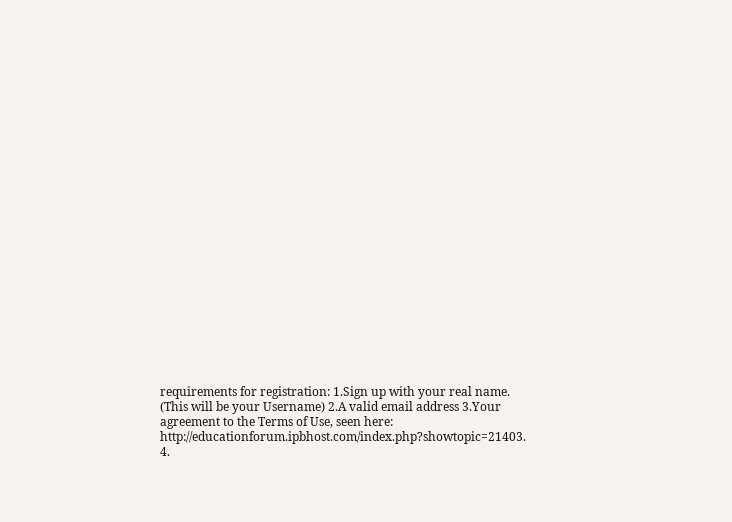requirements for registration: 1.Sign up with your real name. (This will be your Username) 2.A valid email address 3.Your agreement to the Terms of Use, seen here: http://educationforum.ipbhost.com/index.php?showtopic=21403. 4.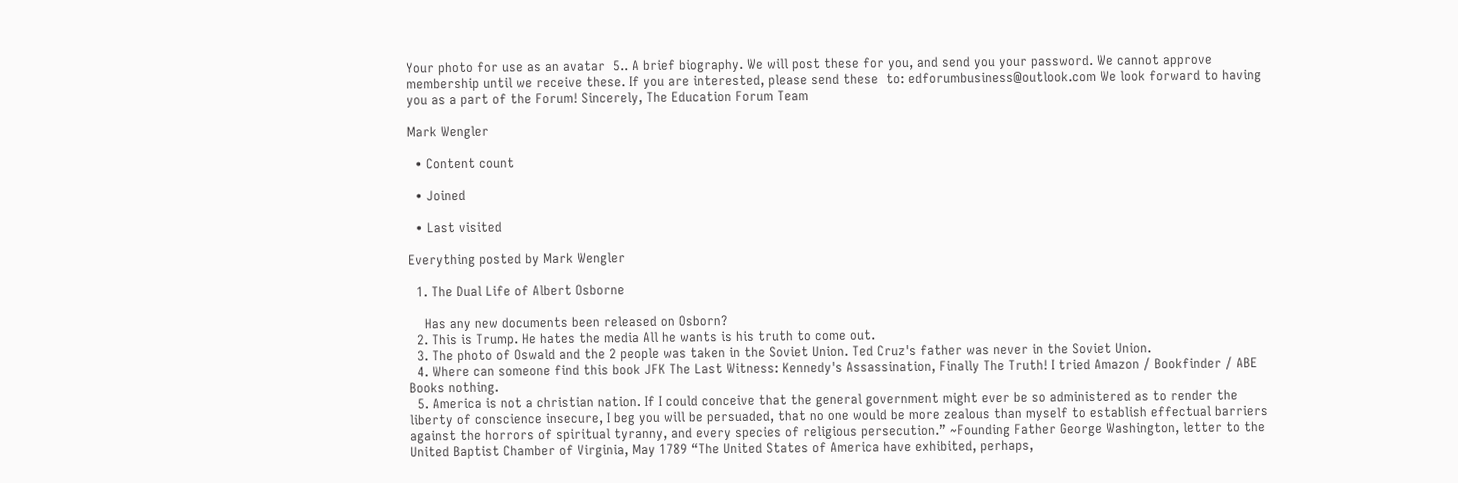Your photo for use as an avatar  5.. A brief biography. We will post these for you, and send you your password. We cannot approve membership until we receive these. If you are interested, please send these  to: edforumbusiness@outlook.com We look forward to having you as a part of the Forum! Sincerely, The Education Forum Team

Mark Wengler

  • Content count

  • Joined

  • Last visited

Everything posted by Mark Wengler

  1. The Dual Life of Albert Osborne

    Has any new documents been released on Osborn?
  2. This is Trump. He hates the media All he wants is his truth to come out.
  3. The photo of Oswald and the 2 people was taken in the Soviet Union. Ted Cruz's father was never in the Soviet Union.
  4. Where can someone find this book JFK The Last Witness: Kennedy's Assassination, Finally The Truth! I tried Amazon / Bookfinder / ABE Books nothing.
  5. America is not a christian nation. If I could conceive that the general government might ever be so administered as to render the liberty of conscience insecure, I beg you will be persuaded, that no one would be more zealous than myself to establish effectual barriers against the horrors of spiritual tyranny, and every species of religious persecution.” ~Founding Father George Washington, letter to the United Baptist Chamber of Virginia, May 1789 “The United States of America have exhibited, perhaps,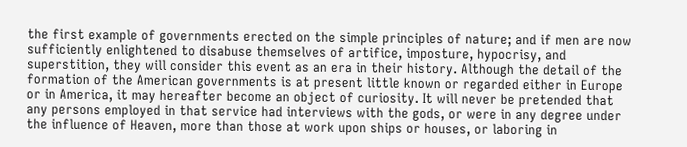the first example of governments erected on the simple principles of nature; and if men are now sufficiently enlightened to disabuse themselves of artifice, imposture, hypocrisy, and superstition, they will consider this event as an era in their history. Although the detail of the formation of the American governments is at present little known or regarded either in Europe or in America, it may hereafter become an object of curiosity. It will never be pretended that any persons employed in that service had interviews with the gods, or were in any degree under the influence of Heaven, more than those at work upon ships or houses, or laboring in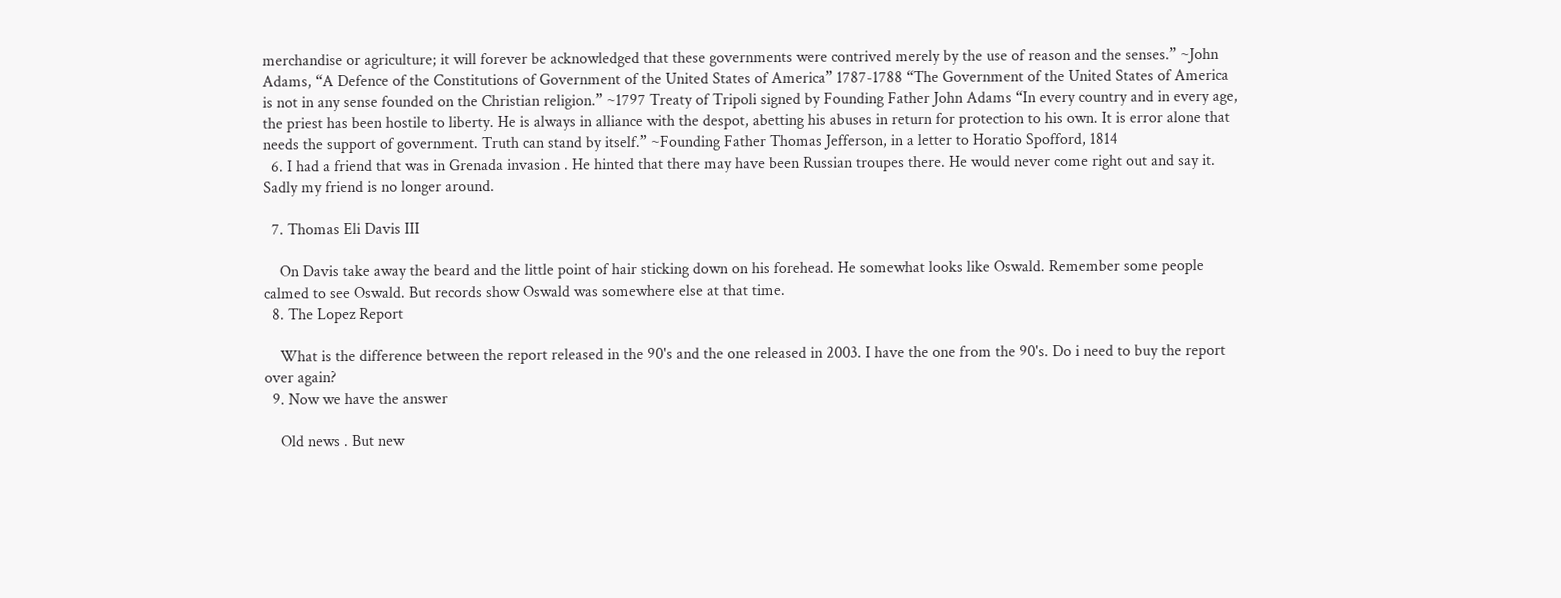merchandise or agriculture; it will forever be acknowledged that these governments were contrived merely by the use of reason and the senses.” ~John Adams, “A Defence of the Constitutions of Government of the United States of America” 1787-1788 “The Government of the United States of America is not in any sense founded on the Christian religion.” ~1797 Treaty of Tripoli signed by Founding Father John Adams “In every country and in every age, the priest has been hostile to liberty. He is always in alliance with the despot, abetting his abuses in return for protection to his own. It is error alone that needs the support of government. Truth can stand by itself.” ~Founding Father Thomas Jefferson, in a letter to Horatio Spofford, 1814
  6. I had a friend that was in Grenada invasion . He hinted that there may have been Russian troupes there. He would never come right out and say it. Sadly my friend is no longer around.

  7. Thomas Eli Davis III

    On Davis take away the beard and the little point of hair sticking down on his forehead. He somewhat looks like Oswald. Remember some people calmed to see Oswald. But records show Oswald was somewhere else at that time.
  8. The Lopez Report

    What is the difference between the report released in the 90's and the one released in 2003. I have the one from the 90's. Do i need to buy the report over again?
  9. Now we have the answer

    Old news . But new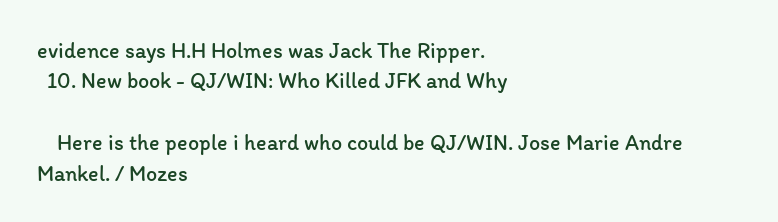evidence says H.H Holmes was Jack The Ripper.
  10. New book - QJ/WIN: Who Killed JFK and Why

    Here is the people i heard who could be QJ/WIN. Jose Marie Andre Mankel. / Mozes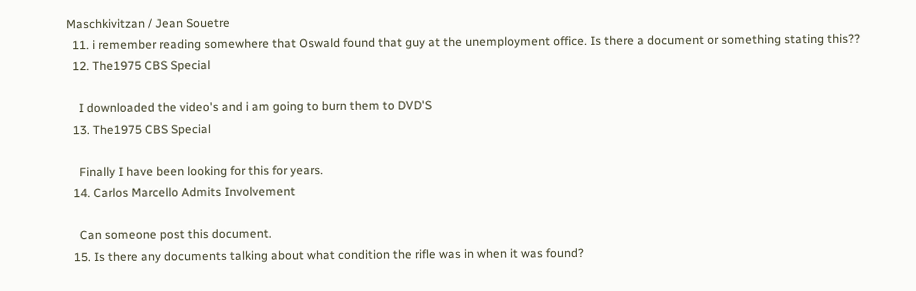Maschkivitzan / Jean Souetre
  11. i remember reading somewhere that Oswald found that guy at the unemployment office. Is there a document or something stating this??
  12. The1975 CBS Special

    I downloaded the video's and i am going to burn them to DVD'S
  13. The1975 CBS Special

    Finally I have been looking for this for years.
  14. Carlos Marcello Admits Involvement

    Can someone post this document.
  15. Is there any documents talking about what condition the rifle was in when it was found?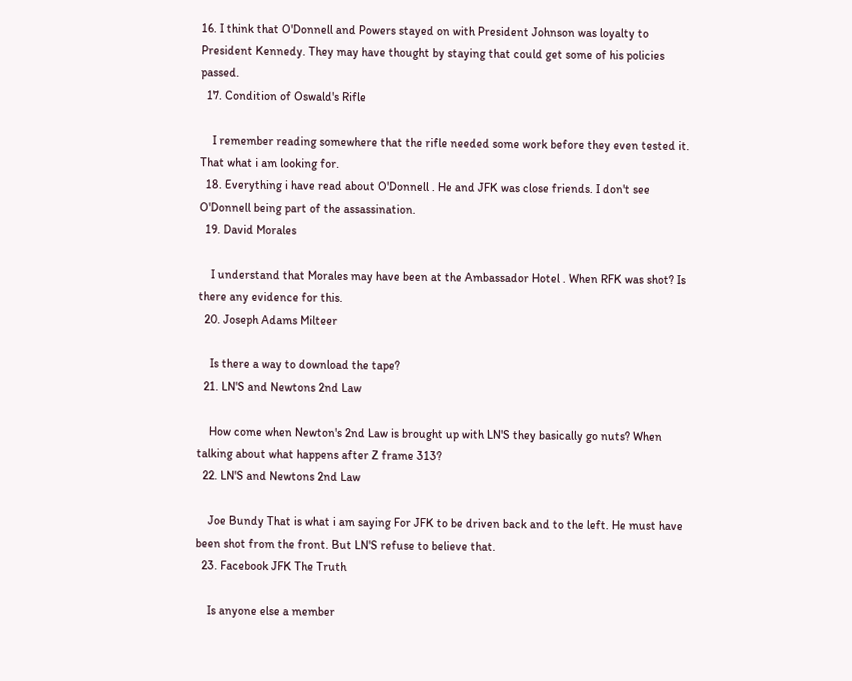16. I think that O'Donnell and Powers stayed on with President Johnson was loyalty to President Kennedy. They may have thought by staying that could get some of his policies passed.
  17. Condition of Oswald's Rifle

    I remember reading somewhere that the rifle needed some work before they even tested it. That what i am looking for.
  18. Everything i have read about O'Donnell . He and JFK was close friends. I don't see O'Donnell being part of the assassination.
  19. David Morales

    I understand that Morales may have been at the Ambassador Hotel . When RFK was shot? Is there any evidence for this.
  20. Joseph Adams Milteer

    Is there a way to download the tape?
  21. LN'S and Newtons 2nd Law

    How come when Newton's 2nd Law is brought up with LN'S they basically go nuts? When talking about what happens after Z frame 313?
  22. LN'S and Newtons 2nd Law

    Joe Bundy That is what i am saying For JFK to be driven back and to the left. He must have been shot from the front. But LN'S refuse to believe that.
  23. Facebook JFK The Truth

    Is anyone else a member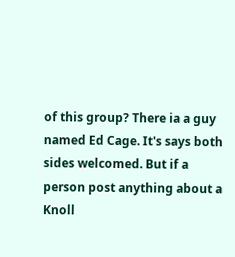of this group? There ia a guy named Ed Cage. It's says both sides welcomed. But if a person post anything about a Knoll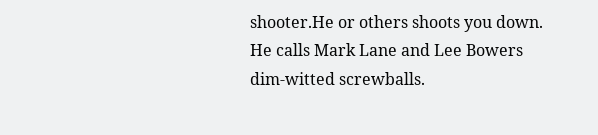shooter.He or others shoots you down. He calls Mark Lane and Lee Bowers dim-witted screwballs.